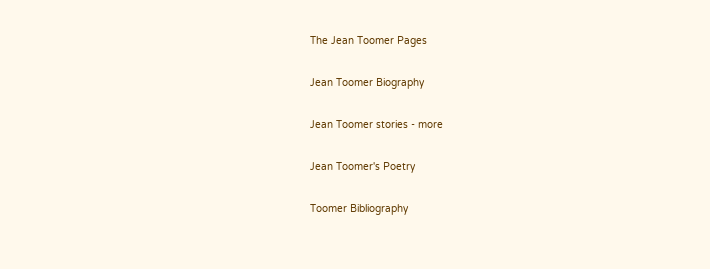The Jean Toomer Pages

Jean Toomer Biography

Jean Toomer stories - more

Jean Toomer's Poetry

Toomer Bibliography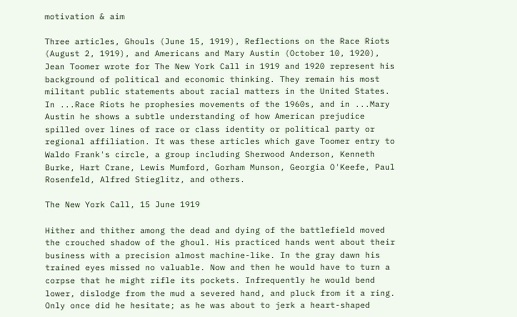motivation & aim

Three articles, Ghouls (June 15, 1919), Reflections on the Race Riots (August 2, 1919), and Americans and Mary Austin (October 10, 1920), Jean Toomer wrote for The New York Call in 1919 and 1920 represent his background of political and economic thinking. They remain his most militant public statements about racial matters in the United States. In ...Race Riots he prophesies movements of the 1960s, and in ...Mary Austin he shows a subtle understanding of how American prejudice spilled over lines of race or class identity or political party or regional affiliation. It was these articles which gave Toomer entry to Waldo Frank's circle, a group including Sherwood Anderson, Kenneth Burke, Hart Crane, Lewis Mumford, Gorham Munson, Georgia O'Keefe, Paul Rosenfeld, Alfred Stieglitz, and others.

The New York Call, 15 June 1919

Hither and thither among the dead and dying of the battlefield moved the crouched shadow of the ghoul. His practiced hands went about their business with a precision almost machine-like. In the gray dawn his trained eyes missed no valuable. Now and then he would have to turn a corpse that he might rifle its pockets. Infrequently he would bend lower, dislodge from the mud a severed hand, and pluck from it a ring. Only once did he hesitate; as he was about to jerk a heart-shaped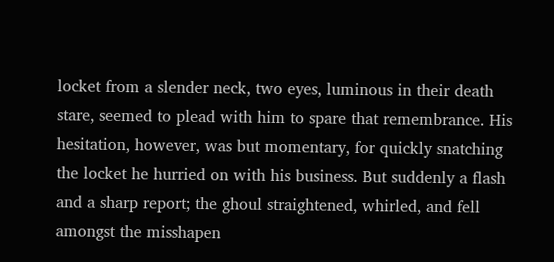locket from a slender neck, two eyes, luminous in their death stare, seemed to plead with him to spare that remembrance. His hesitation, however, was but momentary, for quickly snatching the locket he hurried on with his business. But suddenly a flash and a sharp report; the ghoul straightened, whirled, and fell amongst the misshapen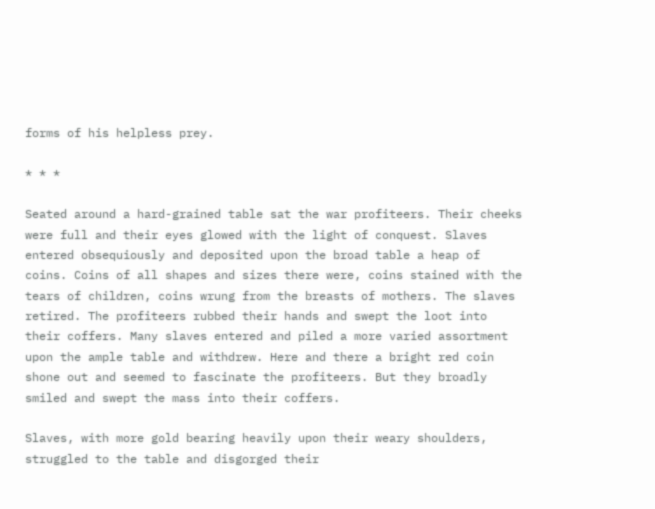forms of his helpless prey.

* * *

Seated around a hard-grained table sat the war profiteers. Their cheeks were full and their eyes glowed with the light of conquest. Slaves entered obsequiously and deposited upon the broad table a heap of coins. Coins of all shapes and sizes there were, coins stained with the tears of children, coins wrung from the breasts of mothers. The slaves retired. The profiteers rubbed their hands and swept the loot into their coffers. Many slaves entered and piled a more varied assortment upon the ample table and withdrew. Here and there a bright red coin shone out and seemed to fascinate the profiteers. But they broadly smiled and swept the mass into their coffers.

Slaves, with more gold bearing heavily upon their weary shoulders, struggled to the table and disgorged their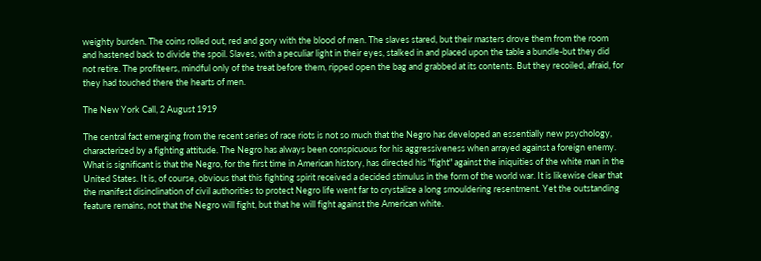weighty burden. The coins rolled out, red and gory with the blood of men. The slaves stared, but their masters drove them from the room and hastened back to divide the spoil. Slaves, with a peculiar light in their eyes, stalked in and placed upon the table a bundle-but they did not retire. The profiteers, mindful only of the treat before them, ripped open the bag and grabbed at its contents. But they recoiled, afraid, for they had touched there the hearts of men.

The New York Call, 2 August 1919

The central fact emerging from the recent series of race riots is not so much that the Negro has developed an essentially new psychology, characterized by a fighting attitude. The Negro has always been conspicuous for his aggressiveness when arrayed against a foreign enemy. What is significant is that the Negro, for the first time in American history, has directed his "fight" against the iniquities of the white man in the United States. It is, of course, obvious that this fighting spirit received a decided stimulus in the form of the world war. It is likewise clear that the manifest disinclination of civil authorities to protect Negro life went far to crystalize a long smouldering resentment. Yet the outstanding feature remains, not that the Negro will fight, but that he will fight against the American white.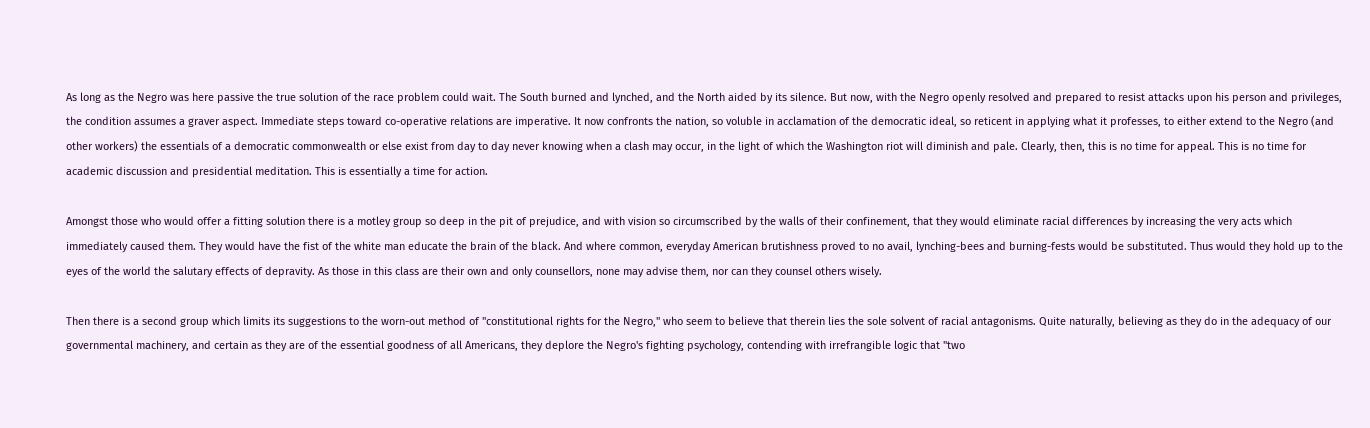As long as the Negro was here passive the true solution of the race problem could wait. The South burned and lynched, and the North aided by its silence. But now, with the Negro openly resolved and prepared to resist attacks upon his person and privileges, the condition assumes a graver aspect. Immediate steps toward co-operative relations are imperative. It now confronts the nation, so voluble in acclamation of the democratic ideal, so reticent in applying what it professes, to either extend to the Negro (and other workers) the essentials of a democratic commonwealth or else exist from day to day never knowing when a clash may occur, in the light of which the Washington riot will diminish and pale. Clearly, then, this is no time for appeal. This is no time for academic discussion and presidential meditation. This is essentially a time for action.

Amongst those who would offer a fitting solution there is a motley group so deep in the pit of prejudice, and with vision so circumscribed by the walls of their confinement, that they would eliminate racial differences by increasing the very acts which immediately caused them. They would have the fist of the white man educate the brain of the black. And where common, everyday American brutishness proved to no avail, lynching-bees and burning-fests would be substituted. Thus would they hold up to the eyes of the world the salutary effects of depravity. As those in this class are their own and only counsellors, none may advise them, nor can they counsel others wisely.

Then there is a second group which limits its suggestions to the worn-out method of "constitutional rights for the Negro," who seem to believe that therein lies the sole solvent of racial antagonisms. Quite naturally, believing as they do in the adequacy of our governmental machinery, and certain as they are of the essential goodness of all Americans, they deplore the Negro's fighting psychology, contending with irrefrangible logic that "two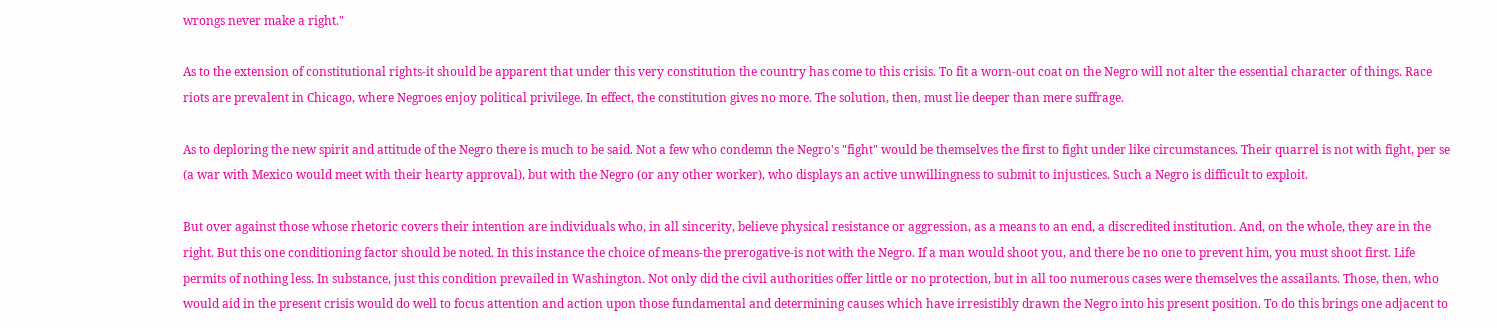wrongs never make a right."

As to the extension of constitutional rights-it should be apparent that under this very constitution the country has come to this crisis. To fit a worn-out coat on the Negro will not alter the essential character of things. Race riots are prevalent in Chicago, where Negroes enjoy political privilege. In effect, the constitution gives no more. The solution, then, must lie deeper than mere suffrage.

As to deploring the new spirit and attitude of the Negro there is much to be said. Not a few who condemn the Negro's "fight" would be themselves the first to fight under like circumstances. Their quarrel is not with fight, per se (a war with Mexico would meet with their hearty approval), but with the Negro (or any other worker), who displays an active unwillingness to submit to injustices. Such a Negro is difficult to exploit.

But over against those whose rhetoric covers their intention are individuals who, in all sincerity, believe physical resistance or aggression, as a means to an end, a discredited institution. And, on the whole, they are in the right. But this one conditioning factor should be noted. In this instance the choice of means-the prerogative-is not with the Negro. If a man would shoot you, and there be no one to prevent him, you must shoot first. Life permits of nothing less. In substance, just this condition prevailed in Washington. Not only did the civil authorities offer little or no protection, but in all too numerous cases were themselves the assailants. Those, then, who would aid in the present crisis would do well to focus attention and action upon those fundamental and determining causes which have irresistibly drawn the Negro into his present position. To do this brings one adjacent to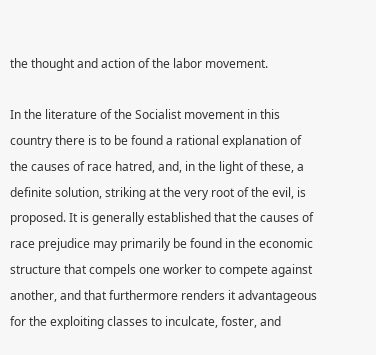the thought and action of the labor movement.

In the literature of the Socialist movement in this country there is to be found a rational explanation of the causes of race hatred, and, in the light of these, a definite solution, striking at the very root of the evil, is proposed. It is generally established that the causes of race prejudice may primarily be found in the economic structure that compels one worker to compete against another, and that furthermore renders it advantageous for the exploiting classes to inculcate, foster, and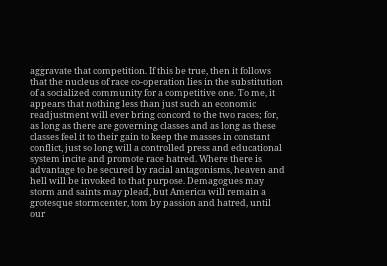aggravate that competition. If this be true, then it follows that the nucleus of race co-operation lies in the substitution of a socialized community for a competitive one. To me, it appears that nothing less than just such an economic readjustment will ever bring concord to the two races; for, as long as there are governing classes and as long as these classes feel it to their gain to keep the masses in constant conflict, just so long will a controlled press and educational system incite and promote race hatred. Where there is advantage to be secured by racial antagonisms, heaven and hell will be invoked to that purpose. Demagogues may storm and saints may plead, but America will remain a grotesque stormcenter, tom by passion and hatred, until our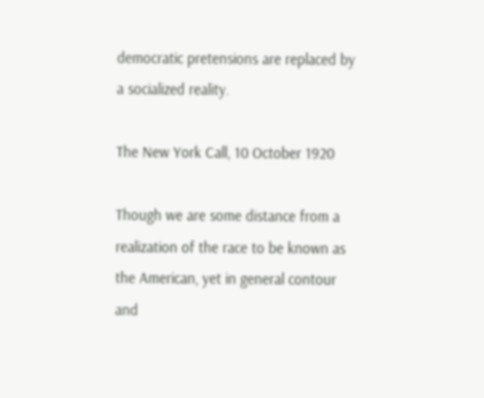democratic pretensions are replaced by a socialized reality.

The New York Call, 10 October 1920

Though we are some distance from a realization of the race to be known as the American, yet in general contour and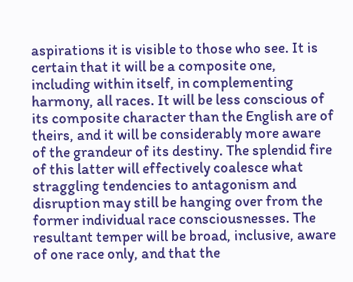aspirations it is visible to those who see. It is certain that it will be a composite one, including within itself, in complementing harmony, all races. It will be less conscious of its composite character than the English are of theirs, and it will be considerably more aware of the grandeur of its destiny. The splendid fire of this latter will effectively coalesce what straggling tendencies to antagonism and disruption may still be hanging over from the former individual race consciousnesses. The resultant temper will be broad, inclusive, aware of one race only, and that the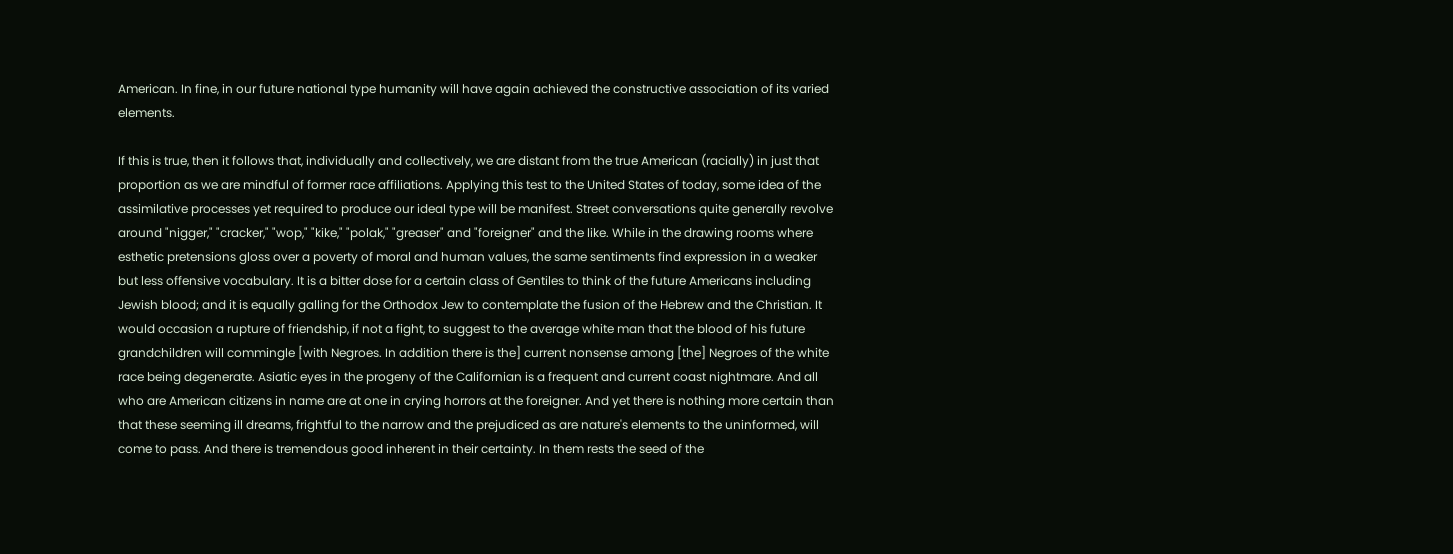American. In fine, in our future national type humanity will have again achieved the constructive association of its varied elements.

If this is true, then it follows that, individually and collectively, we are distant from the true American (racially) in just that proportion as we are mindful of former race affiliations. Applying this test to the United States of today, some idea of the assimilative processes yet required to produce our ideal type will be manifest. Street conversations quite generally revolve around "nigger," "cracker," "wop," "kike," "polak," "greaser" and "foreigner" and the like. While in the drawing rooms where esthetic pretensions gloss over a poverty of moral and human values, the same sentiments find expression in a weaker but less offensive vocabulary. It is a bitter dose for a certain class of Gentiles to think of the future Americans including Jewish blood; and it is equally galling for the Orthodox Jew to contemplate the fusion of the Hebrew and the Christian. It would occasion a rupture of friendship, if not a fight, to suggest to the average white man that the blood of his future grandchildren will commingle [with Negroes. In addition there is the] current nonsense among [the] Negroes of the white race being degenerate. Asiatic eyes in the progeny of the Californian is a frequent and current coast nightmare. And all who are American citizens in name are at one in crying horrors at the foreigner. And yet there is nothing more certain than that these seeming ill dreams, frightful to the narrow and the prejudiced as are nature's elements to the uninformed, will come to pass. And there is tremendous good inherent in their certainty. In them rests the seed of the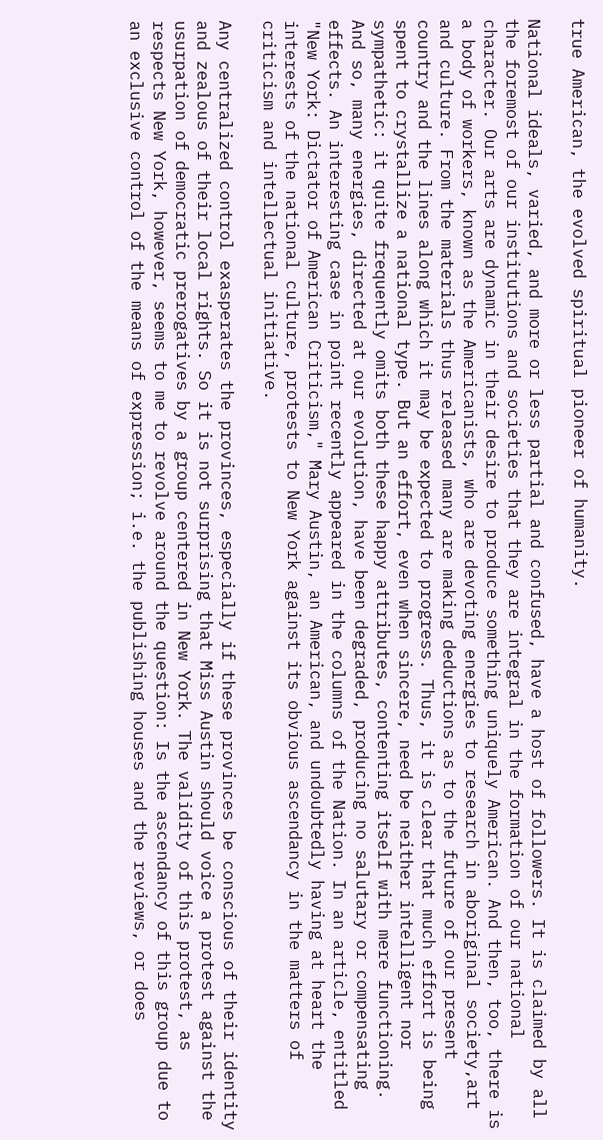true American, the evolved spiritual pioneer of humanity.

National ideals, varied, and more or less partial and confused, have a host of followers. It is claimed by all the foremost of our institutions and societies that they are integral in the formation of our national character. Our arts are dynamic in their desire to produce something uniquely American. And then, too, there is a body of workers, known as the Americanists, who are devoting energies to research in aboriginal society,art and culture. From the materials thus released many are making deductions as to the future of our present country and the lines along which it may be expected to progress. Thus, it is clear that much effort is being spent to crystallize a national type. But an effort, even when sincere, need be neither intelligent nor sympathetic: it quite frequently omits both these happy attributes, contenting itself with mere functioning. And so, many energies, directed at our evolution, have been degraded, producing no salutary or compensating effects. An interesting case in point recently appeared in the columns of the Nation. In an article, entitled "New York: Dictator of American Criticism," Mary Austin, an American, and undoubtedly having at heart the interests of the national culture, protests to New York against its obvious ascendancy in the matters of criticism and intellectual initiative.

Any centralized control exasperates the provinces, especially if these provinces be conscious of their identity and zealous of their local rights. So it is not surprising that Miss Austin should voice a protest against the usurpation of democratic prerogatives by a group centered in New York. The validity of this protest, as respects New York, however, seems to me to revolve around the question: Is the ascendancy of this group due to an exclusive control of the means of expression; i.e. the publishing houses and the reviews, or does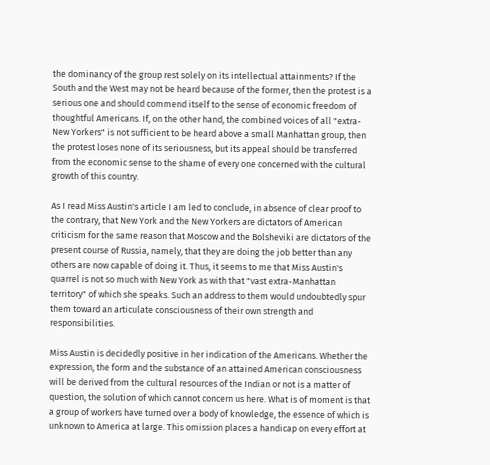the dominancy of the group rest solely on its intellectual attainments? If the South and the West may not be heard because of the former, then the protest is a serious one and should commend itself to the sense of economic freedom of thoughtful Americans. If, on the other hand, the combined voices of all "extra-New Yorkers" is not sufficient to be heard above a small Manhattan group, then the protest loses none of its seriousness, but its appeal should be transferred from the economic sense to the shame of every one concerned with the cultural growth of this country.

As I read Miss Austin's article I am led to conclude, in absence of clear proof to the contrary, that New York and the New Yorkers are dictators of American criticism for the same reason that Moscow and the Bolsheviki are dictators of the present course of Russia, namely, that they are doing the job better than any others are now capable of doing it. Thus, it seems to me that Miss Austin's quarrel is not so much with New York as with that "vast extra-Manhattan territory" of which she speaks. Such an address to them would undoubtedly spur them toward an articulate consciousness of their own strength and responsibilities.

Miss Austin is decidedly positive in her indication of the Americans. Whether the expression, the form and the substance of an attained American consciousness will be derived from the cultural resources of the Indian or not is a matter of question, the solution of which cannot concern us here. What is of moment is that a group of workers have turned over a body of knowledge, the essence of which is unknown to America at large. This omission places a handicap on every effort at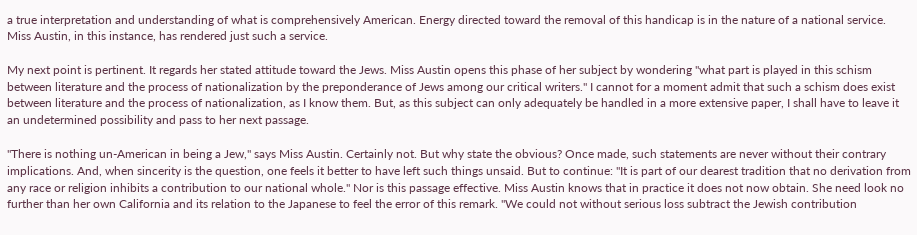a true interpretation and understanding of what is comprehensively American. Energy directed toward the removal of this handicap is in the nature of a national service. Miss Austin, in this instance, has rendered just such a service.

My next point is pertinent. It regards her stated attitude toward the Jews. Miss Austin opens this phase of her subject by wondering "what part is played in this schism between literature and the process of nationalization by the preponderance of Jews among our critical writers." I cannot for a moment admit that such a schism does exist between literature and the process of nationalization, as I know them. But, as this subject can only adequately be handled in a more extensive paper, I shall have to leave it an undetermined possibility and pass to her next passage.

"There is nothing un-American in being a Jew," says Miss Austin. Certainly not. But why state the obvious? Once made, such statements are never without their contrary implications. And, when sincerity is the question, one feels it better to have left such things unsaid. But to continue: "It is part of our dearest tradition that no derivation from any race or religion inhibits a contribution to our national whole." Nor is this passage effective. Miss Austin knows that in practice it does not now obtain. She need look no further than her own California and its relation to the Japanese to feel the error of this remark. "We could not without serious loss subtract the Jewish contribution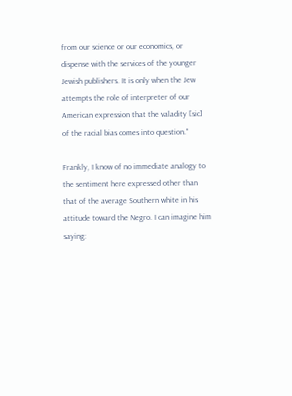from our science or our economics, or dispense with the services of the younger Jewish publishers. It is only when the Jew attempts the role of interpreter of our American expression that the valadity [sic] of the racial bias comes into question."

Frankly, I know of no immediate analogy to the sentiment here expressed other than that of the average Southern white in his attitude toward the Negro. I can imagine him saying: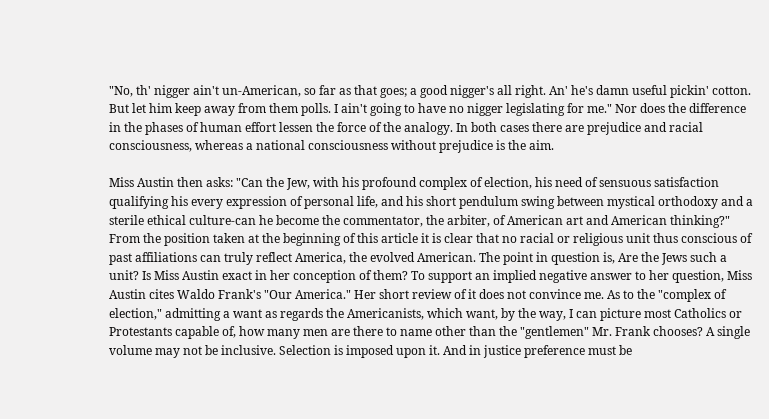"No, th' nigger ain't un-American, so far as that goes; a good nigger's all right. An' he's damn useful pickin' cotton. But let him keep away from them polls. I ain't going to have no nigger legislating for me." Nor does the difference in the phases of human effort lessen the force of the analogy. In both cases there are prejudice and racial consciousness, whereas a national consciousness without prejudice is the aim.

Miss Austin then asks: "Can the Jew, with his profound complex of election, his need of sensuous satisfaction qualifying his every expression of personal life, and his short pendulum swing between mystical orthodoxy and a sterile ethical culture-can he become the commentator, the arbiter, of American art and American thinking?" From the position taken at the beginning of this article it is clear that no racial or religious unit thus conscious of past affiliations can truly reflect America, the evolved American. The point in question is, Are the Jews such a unit? Is Miss Austin exact in her conception of them? To support an implied negative answer to her question, Miss Austin cites Waldo Frank's "Our America." Her short review of it does not convince me. As to the "complex of election," admitting a want as regards the Americanists, which want, by the way, I can picture most Catholics or Protestants capable of, how many men are there to name other than the "gentlemen" Mr. Frank chooses? A single volume may not be inclusive. Selection is imposed upon it. And in justice preference must be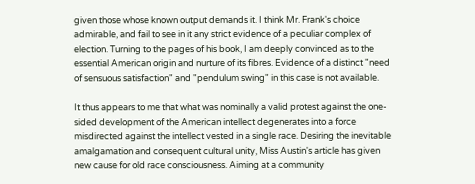given those whose known output demands it. I think Mr. Frank's choice admirable, and fail to see in it any strict evidence of a peculiar complex of election. Turning to the pages of his book, I am deeply convinced as to the essential American origin and nurture of its fibres. Evidence of a distinct "need of sensuous satisfaction" and "pendulum swing" in this case is not available.

It thus appears to me that what was nominally a valid protest against the one-sided development of the American intellect degenerates into a force misdirected against the intellect vested in a single race. Desiring the inevitable amalgamation and consequent cultural unity, Miss Austin's article has given new cause for old race consciousness. Aiming at a community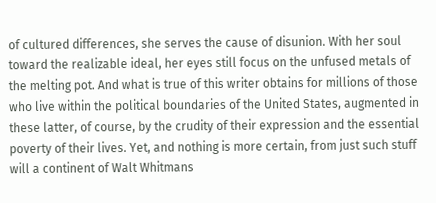of cultured differences, she serves the cause of disunion. With her soul toward the realizable ideal, her eyes still focus on the unfused metals of the melting pot. And what is true of this writer obtains for millions of those who live within the political boundaries of the United States, augmented in these latter, of course, by the crudity of their expression and the essential poverty of their lives. Yet, and nothing is more certain, from just such stuff will a continent of Walt Whitmans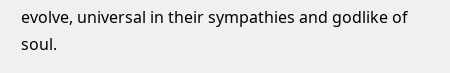evolve, universal in their sympathies and godlike of soul.